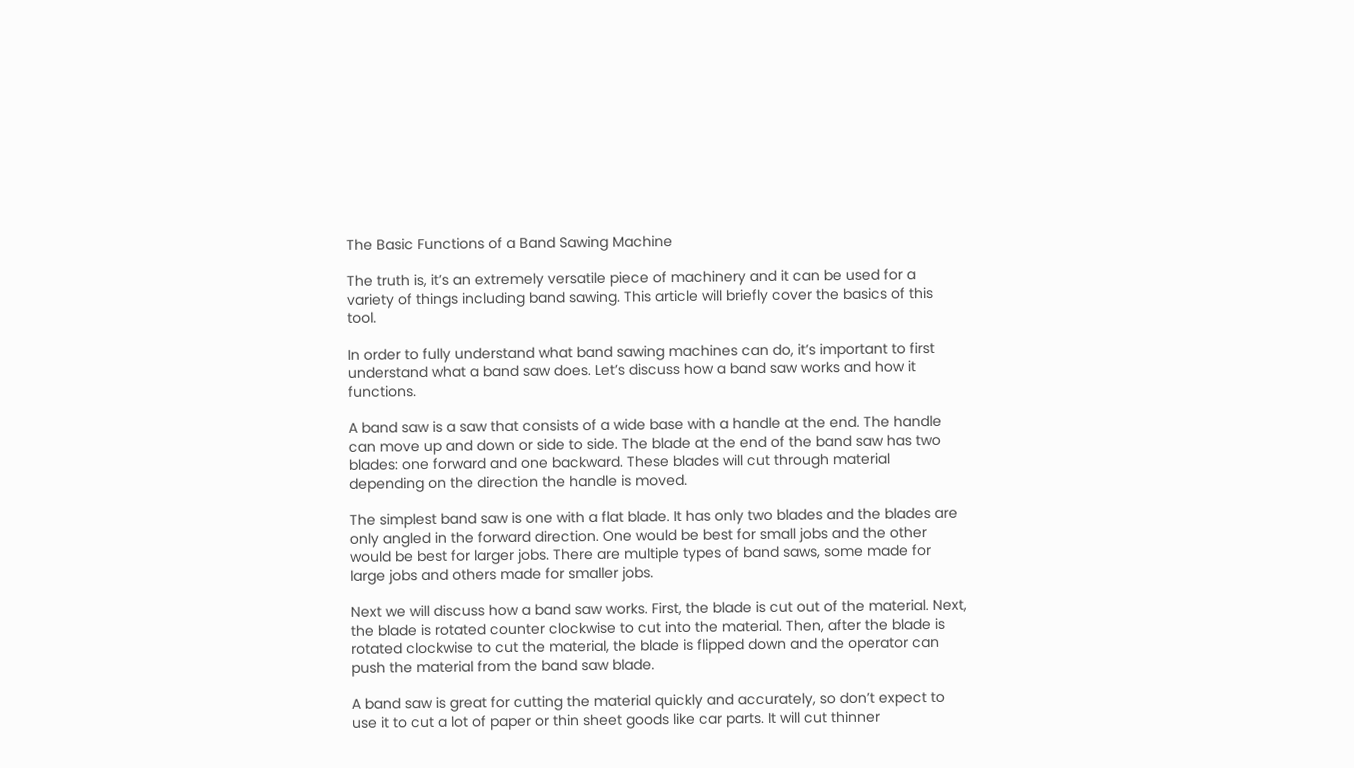The Basic Functions of a Band Sawing Machine

The truth is, it’s an extremely versatile piece of machinery and it can be used for a variety of things including band sawing. This article will briefly cover the basics of this tool.

In order to fully understand what band sawing machines can do, it’s important to first understand what a band saw does. Let’s discuss how a band saw works and how it functions.

A band saw is a saw that consists of a wide base with a handle at the end. The handle can move up and down or side to side. The blade at the end of the band saw has two blades: one forward and one backward. These blades will cut through material depending on the direction the handle is moved.

The simplest band saw is one with a flat blade. It has only two blades and the blades are only angled in the forward direction. One would be best for small jobs and the other would be best for larger jobs. There are multiple types of band saws, some made for large jobs and others made for smaller jobs.

Next we will discuss how a band saw works. First, the blade is cut out of the material. Next, the blade is rotated counter clockwise to cut into the material. Then, after the blade is rotated clockwise to cut the material, the blade is flipped down and the operator can push the material from the band saw blade.

A band saw is great for cutting the material quickly and accurately, so don’t expect to use it to cut a lot of paper or thin sheet goods like car parts. It will cut thinner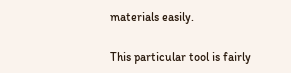materials easily.

This particular tool is fairly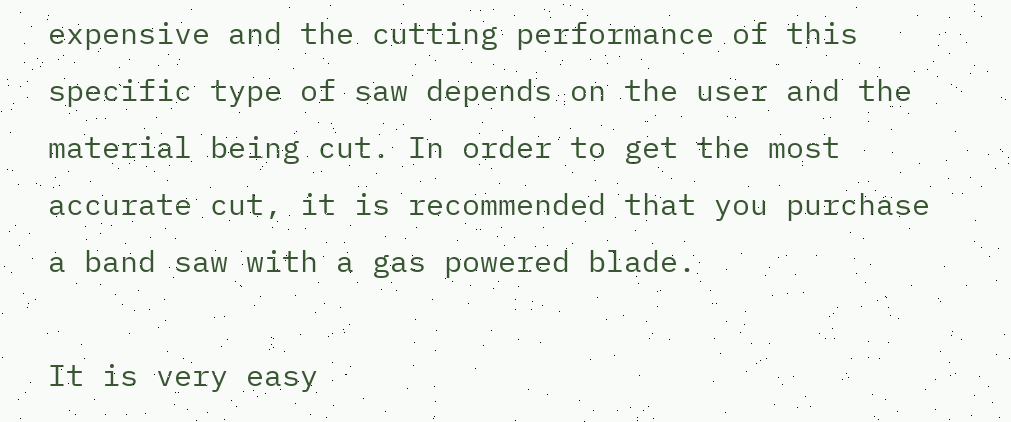expensive and the cutting performance of this specific type of saw depends on the user and the material being cut. In order to get the most accurate cut, it is recommended that you purchase a band saw with a gas powered blade.

It is very easy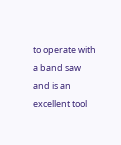to operate with a band saw and is an excellent tool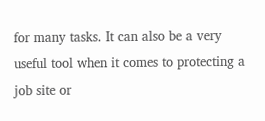for many tasks. It can also be a very useful tool when it comes to protecting a job site or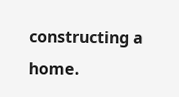constructing a home.